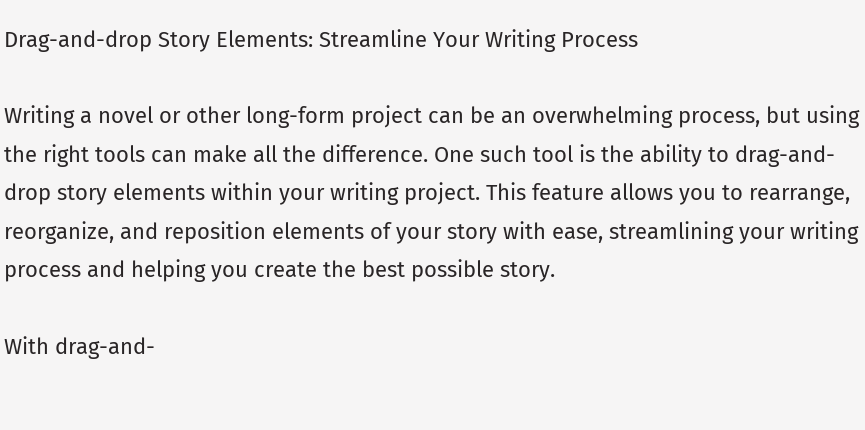Drag-and-drop Story Elements: Streamline Your Writing Process

Writing a novel or other long-form project can be an overwhelming process, but using the right tools can make all the difference. One such tool is the ability to drag-and-drop story elements within your writing project. This feature allows you to rearrange, reorganize, and reposition elements of your story with ease, streamlining your writing process and helping you create the best possible story.

With drag-and-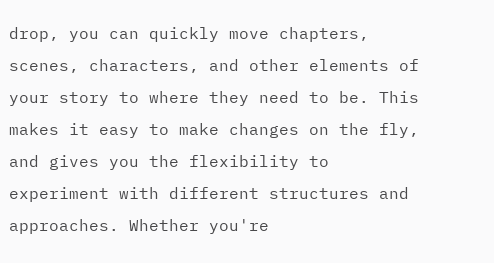drop, you can quickly move chapters, scenes, characters, and other elements of your story to where they need to be. This makes it easy to make changes on the fly, and gives you the flexibility to experiment with different structures and approaches. Whether you're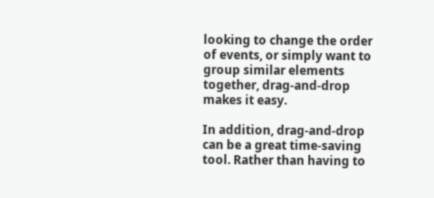looking to change the order of events, or simply want to group similar elements together, drag-and-drop makes it easy.

In addition, drag-and-drop can be a great time-saving tool. Rather than having to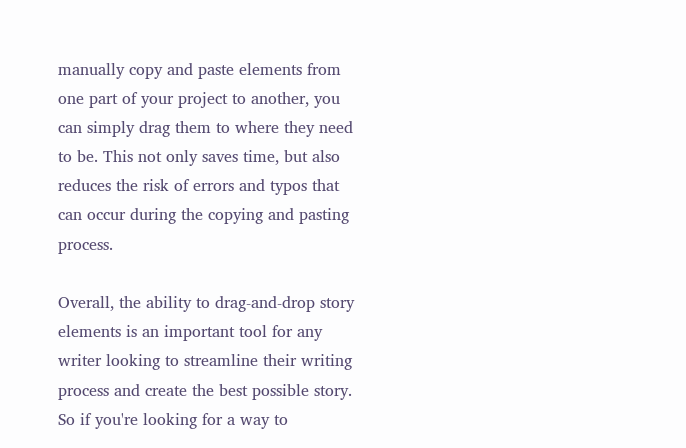manually copy and paste elements from one part of your project to another, you can simply drag them to where they need to be. This not only saves time, but also reduces the risk of errors and typos that can occur during the copying and pasting process.

Overall, the ability to drag-and-drop story elements is an important tool for any writer looking to streamline their writing process and create the best possible story. So if you're looking for a way to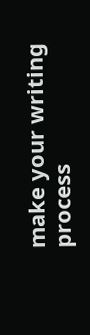make your writing process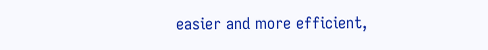easier and more efficient,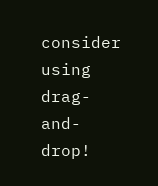consider using drag-and-drop!